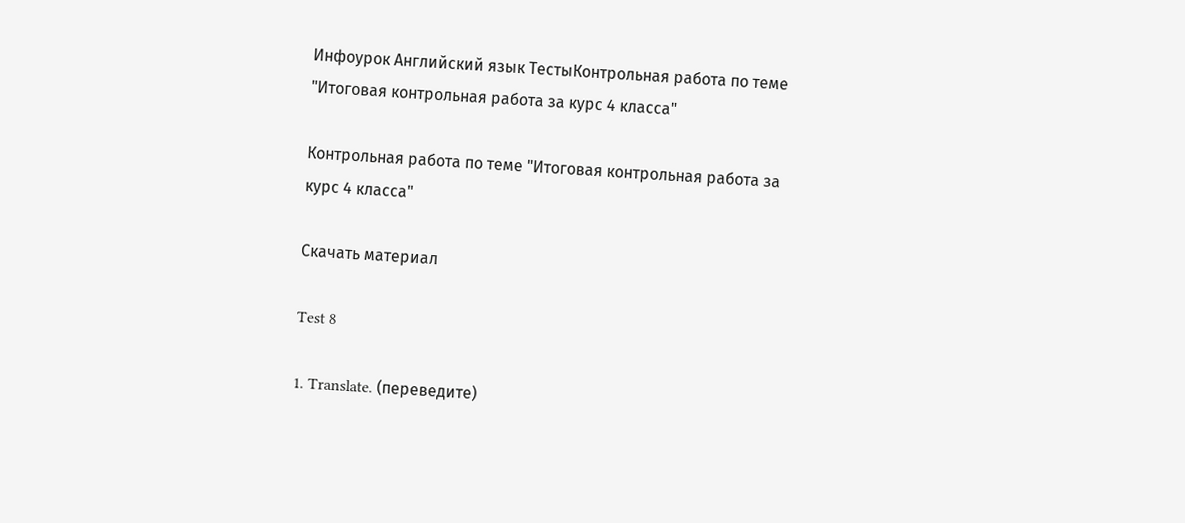Инфоурок Английский язык ТестыКонтрольная работа по теме "Итоговая контрольная работа за курс 4 класса"

Контрольная работа по теме "Итоговая контрольная работа за курс 4 класса"

Скачать материал

Test 8

1. Translate. (переведите)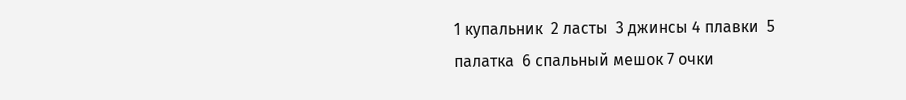1 купальник  2 ласты  3 джинсы 4 плавки  5 палатка  6 спальный мешок 7 очки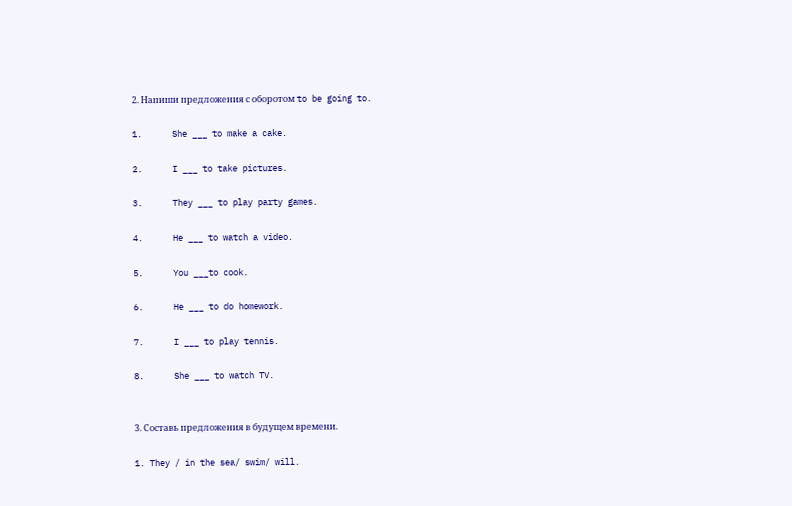2. Напиши предложения с оборотом to be going to.

1.      She ___ to make a cake.

2.      I ___ to take pictures.

3.      They ___ to play party games.

4.      He ___ to watch a video.

5.      You ___to cook.

6.      He ___ to do homework.

7.      I ___ to play tennis.

8.      She ___ to watch TV.


3. Составь предложения в будущем времени.

1. They / in the sea/ swim/ will.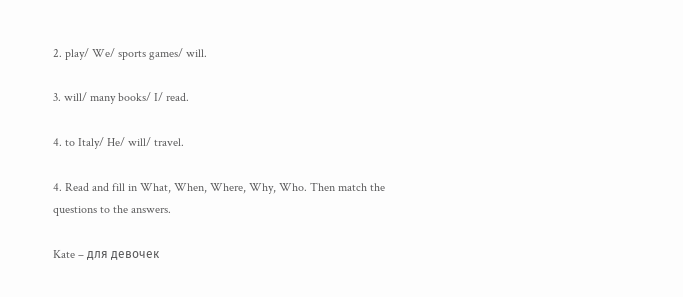2. play/ We/ sports games/ will.

3. will/ many books/ I/ read.

4. to Italy/ He/ will/ travel.

4. Read and fill in What, When, Where, Why, Who. Then match the questions to the answers.

Kate – для девочек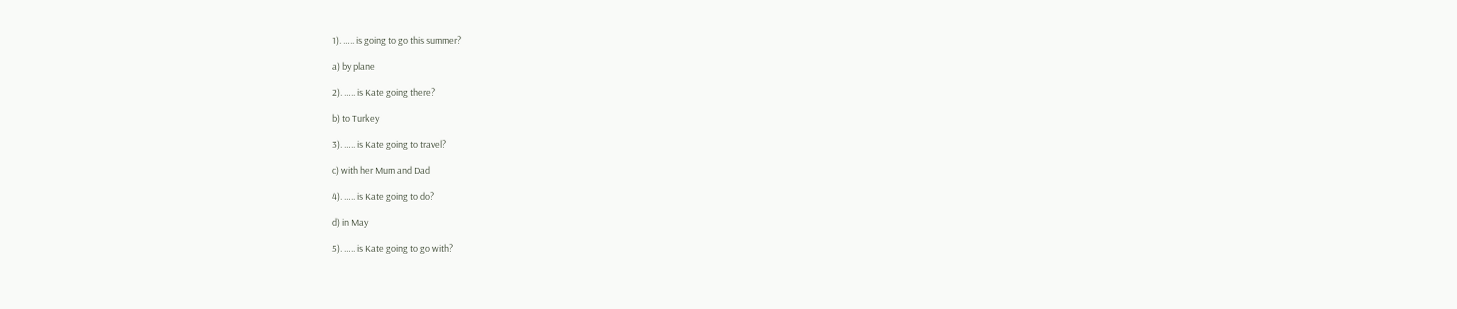1). ….. is going to go this summer?

a) by plane

2). ….. is Kate going there?

b) to Turkey

3). ….. is Kate going to travel?

c) with her Mum and Dad

4). ….. is Kate going to do?

d) in May

5). ….. is Kate going to go with?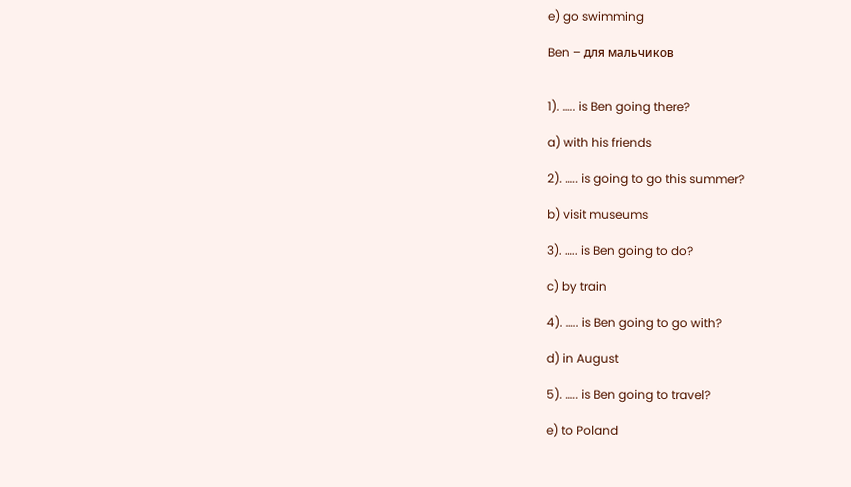e) go swimming

Ben – для мальчиков


1). ….. is Ben going there?

a) with his friends

2). ….. is going to go this summer?

b) visit museums

3). ….. is Ben going to do?

c) by train

4). ….. is Ben going to go with?

d) in August

5). ….. is Ben going to travel?

e) to Poland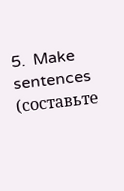5.  Make sentences (составьте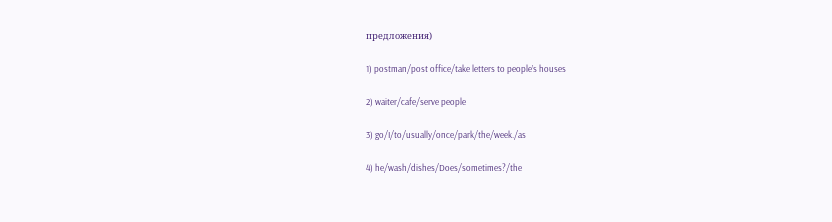предложения)

1) postman/post office/take letters to people’s houses

2) waiter/cafe/serve people

3) go/I/to/usually/once/park/the/week./as

4) he/wash/dishes/Does/sometimes?/the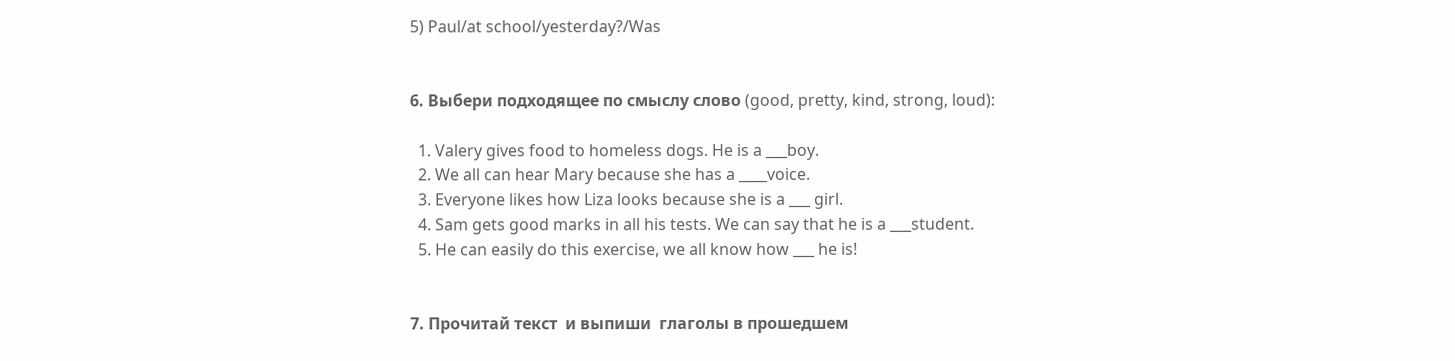5) Paul/at school/yesterday?/Was


6. Выбери подходящее по смыслу слово (good, pretty, kind, strong, loud):

  1. Valery gives food to homeless dogs. He is a ___boy.
  2. We all can hear Mary because she has a ____voice.
  3. Everyone likes how Liza looks because she is a ___ girl.
  4. Sam gets good marks in all his tests. We can say that he is a ___student.
  5. He can easily do this exercise, we all know how ___ he is!


7. Прочитай текст  и выпиши  глаголы в прошедшем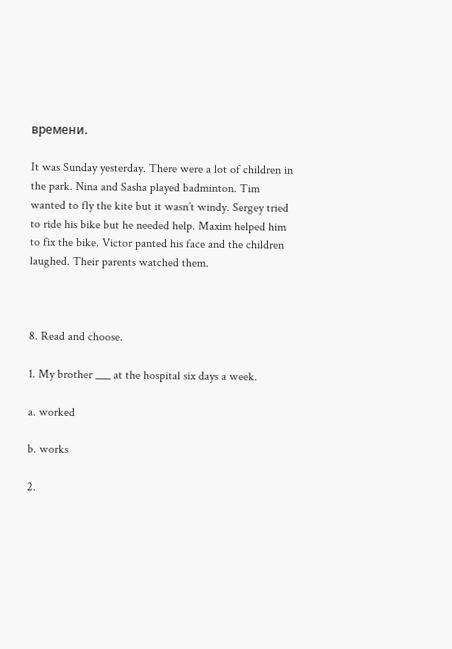времени.

It was Sunday yesterday. There were a lot of children in the park. Nina and Sasha played badminton. Tim wanted to fly the kite but it wasn’t windy. Sergey tried to ride his bike but he needed help. Maxim helped him to fix the bike. Victor panted his face and the children laughed. Their parents watched them.



8. Read and choose.

1. My brother ___ at the hospital six days a week.

a. worked

b. works

2.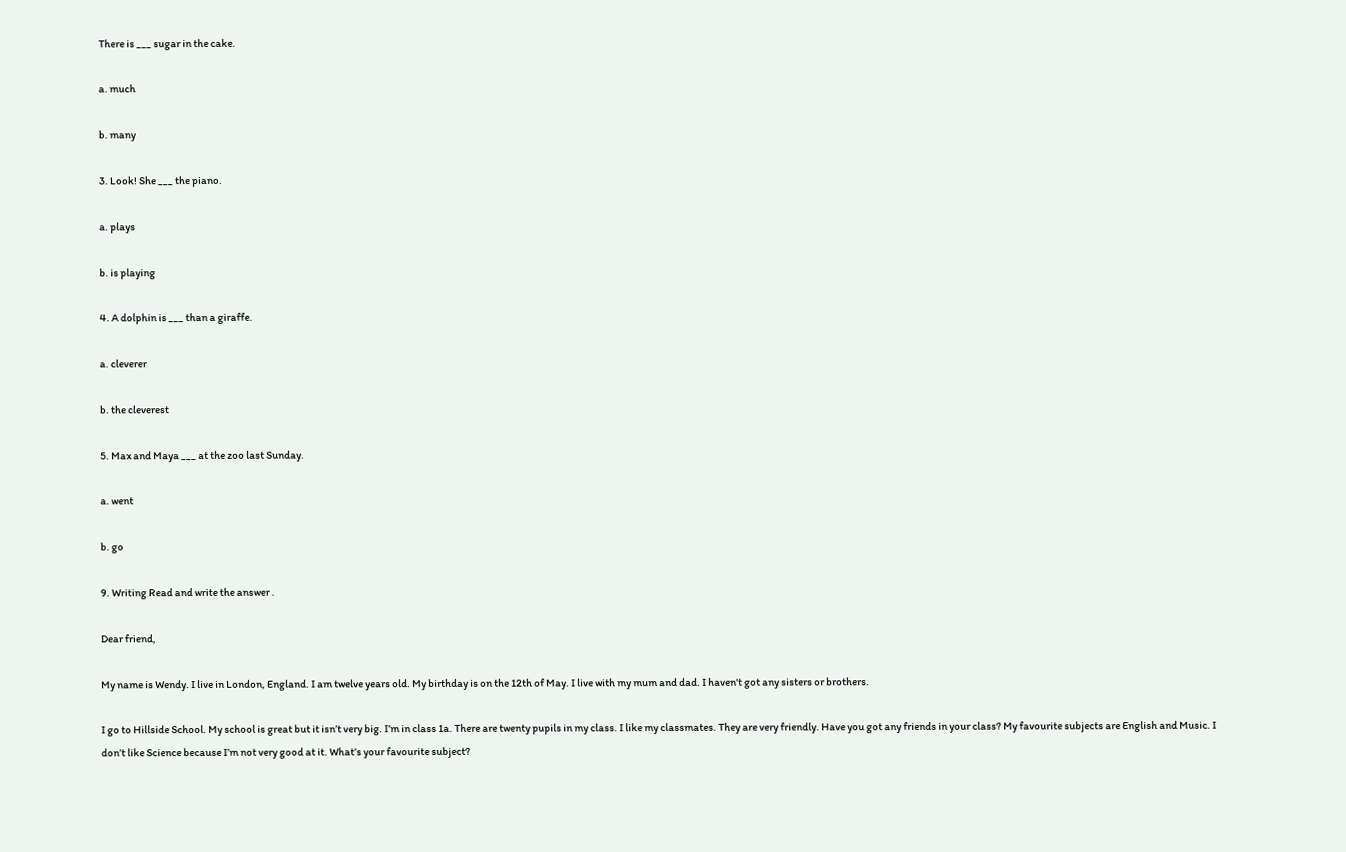There is ___ sugar in the cake.

a. much

b. many

3. Look! She ___ the piano.

a. plays

b. is playing

4. A dolphin is ___ than a giraffe.

a. cleverer

b. the cleverest

5. Max and Maya ___ at the zoo last Sunday.

a. went

b. go

9. Writing Read and write the answer .

Dear friend,

My name is Wendy. I live in London, England. I am twelve years old. My birthday is on the 12th of May. I live with my mum and dad. I haven't got any sisters or brothers.

I go to Hillside School. My school is great but it isn’t very big. I’m in class 1a. There are twenty pupils in my class. I like my classmates. They are very friendly. Have you got any friends in your class? My favourite subjects are English and Music. I don’t like Science because I’m not very good at it. What’s your favourite subject?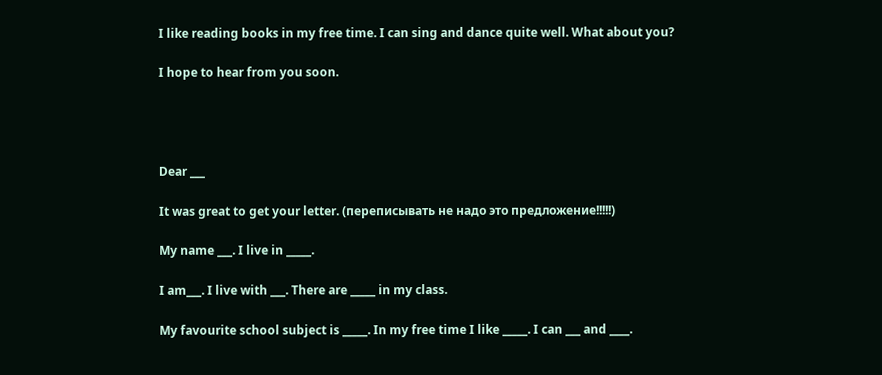I like reading books in my free time. I can sing and dance quite well. What about you?

I hope to hear from you soon.




Dear ___

It was great to get your letter. (переписывать не надо это предложение!!!!!)

My name ___. I live in _____.

I am___. I live with ___. There are _____ in my class.

My favourite school subject is _____. In my free time I like _____. I can ___ and ____.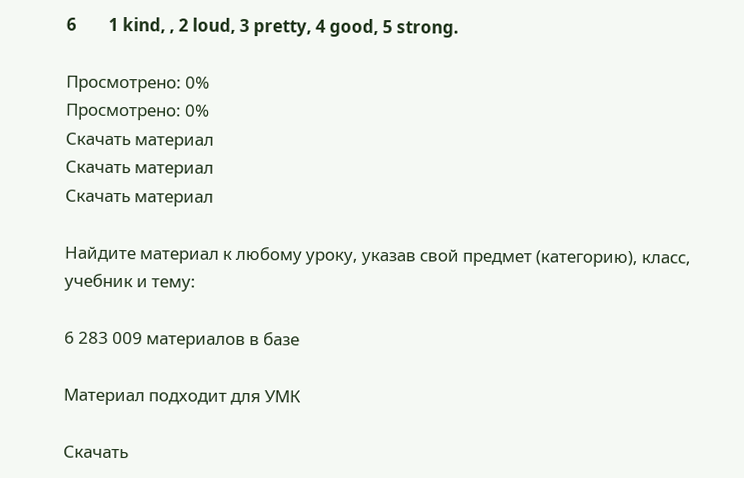6        1 kind, , 2 loud, 3 pretty, 4 good, 5 strong.

Просмотрено: 0%
Просмотрено: 0%
Скачать материал
Скачать материал
Скачать материал

Найдите материал к любому уроку, указав свой предмет (категорию), класс, учебник и тему:

6 283 009 материалов в базе

Материал подходит для УМК

Скачать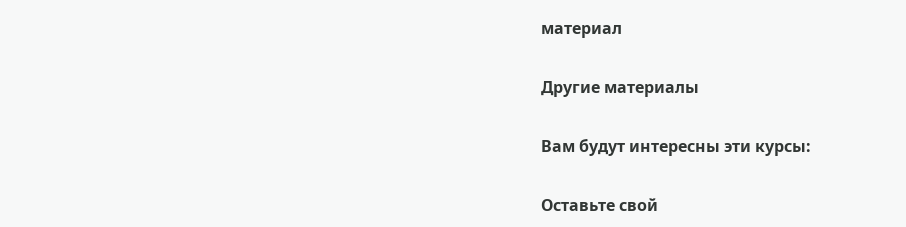материал

Другие материалы

Вам будут интересны эти курсы:

Оставьте свой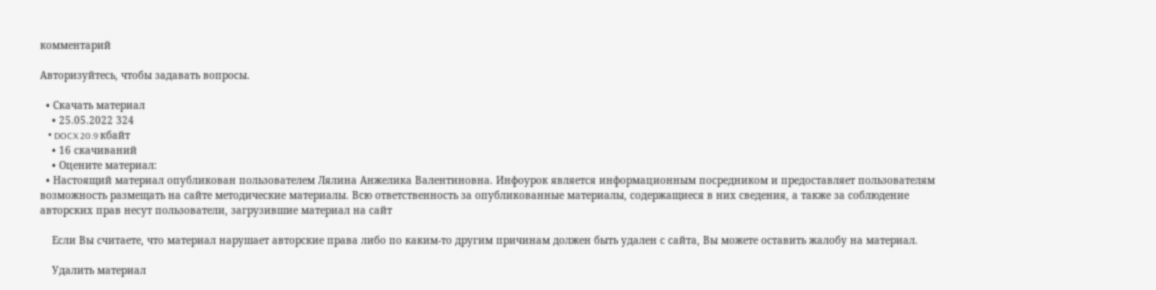комментарий

Авторизуйтесь, чтобы задавать вопросы.

  • Скачать материал
    • 25.05.2022 324
    • DOCX 20.9 кбайт
    • 16 скачиваний
    • Оцените материал:
  • Настоящий материал опубликован пользователем Лялина Анжелика Валентиновна. Инфоурок является информационным посредником и предоставляет пользователям возможность размещать на сайте методические материалы. Всю ответственность за опубликованные материалы, содержащиеся в них сведения, а также за соблюдение авторских прав несут пользователи, загрузившие материал на сайт

    Если Вы считаете, что материал нарушает авторские права либо по каким-то другим причинам должен быть удален с сайта, Вы можете оставить жалобу на материал.

    Удалить материал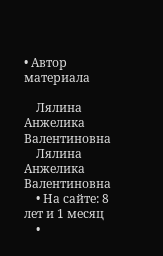• Автор материала

    Лялина Анжелика Валентиновна
    Лялина Анжелика Валентиновна
    • На сайте: 8 лет и 1 месяц
    •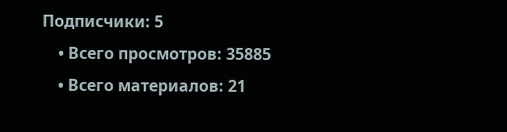Подписчики: 5
    • Всего просмотров: 35885
    • Всего материалов: 21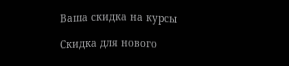Ваша скидка на курсы

Скидка для нового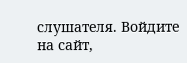слушателя. Войдите на сайт,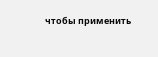чтобы применить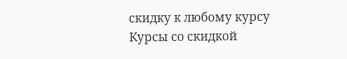скидку к любому курсу
Курсы со скидкой